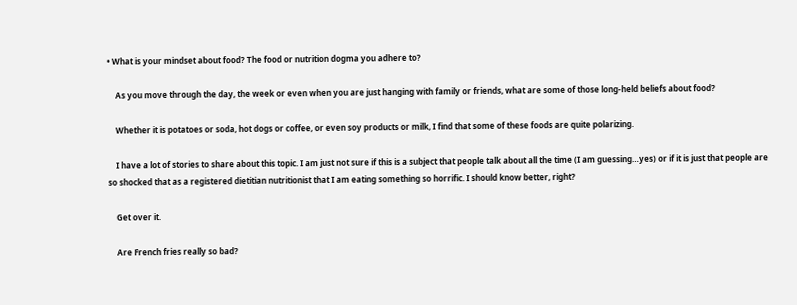• What is your mindset about food? The food or nutrition dogma you adhere to?

    As you move through the day, the week or even when you are just hanging with family or friends, what are some of those long-held beliefs about food?

    Whether it is potatoes or soda, hot dogs or coffee, or even soy products or milk, I find that some of these foods are quite polarizing.

    I have a lot of stories to share about this topic. I am just not sure if this is a subject that people talk about all the time (I am guessing…yes) or if it is just that people are so shocked that as a registered dietitian nutritionist that I am eating something so horrific. I should know better, right?

    Get over it.

    Are French fries really so bad?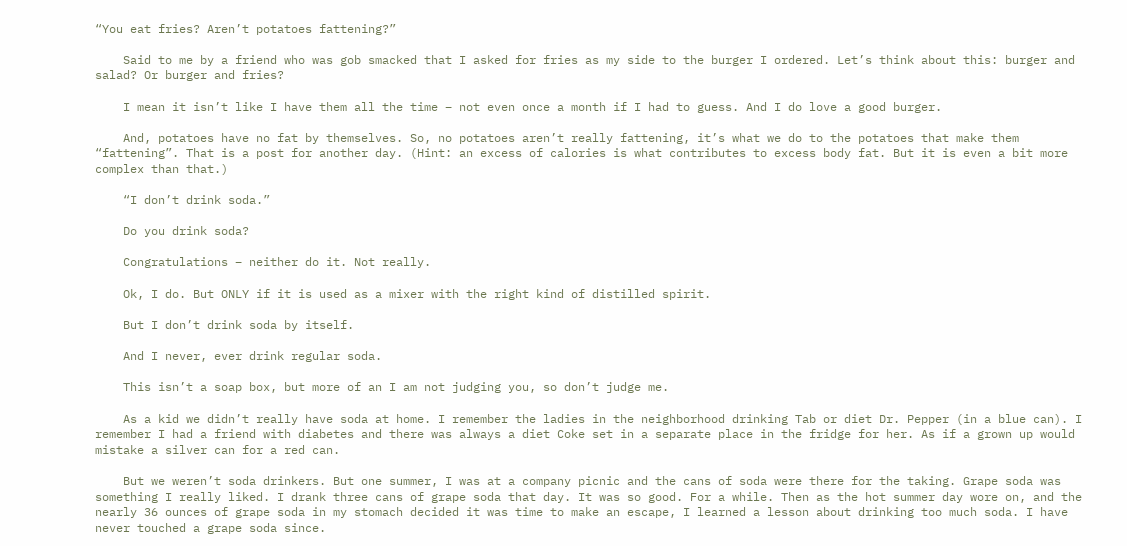“You eat fries? Aren’t potatoes fattening?”

    Said to me by a friend who was gob smacked that I asked for fries as my side to the burger I ordered. Let’s think about this: burger and salad? Or burger and fries?

    I mean it isn’t like I have them all the time – not even once a month if I had to guess. And I do love a good burger.

    And, potatoes have no fat by themselves. So, no potatoes aren’t really fattening, it’s what we do to the potatoes that make them “fattening”. That is a post for another day. (Hint: an excess of calories is what contributes to excess body fat. But it is even a bit more complex than that.)

    “I don’t drink soda.”

    Do you drink soda?

    Congratulations – neither do it. Not really.

    Ok, I do. But ONLY if it is used as a mixer with the right kind of distilled spirit.

    But I don’t drink soda by itself.

    And I never, ever drink regular soda.

    This isn’t a soap box, but more of an I am not judging you, so don’t judge me.

    As a kid we didn’t really have soda at home. I remember the ladies in the neighborhood drinking Tab or diet Dr. Pepper (in a blue can). I remember I had a friend with diabetes and there was always a diet Coke set in a separate place in the fridge for her. As if a grown up would mistake a silver can for a red can.

    But we weren’t soda drinkers. But one summer, I was at a company picnic and the cans of soda were there for the taking. Grape soda was something I really liked. I drank three cans of grape soda that day. It was so good. For a while. Then as the hot summer day wore on, and the nearly 36 ounces of grape soda in my stomach decided it was time to make an escape, I learned a lesson about drinking too much soda. I have never touched a grape soda since.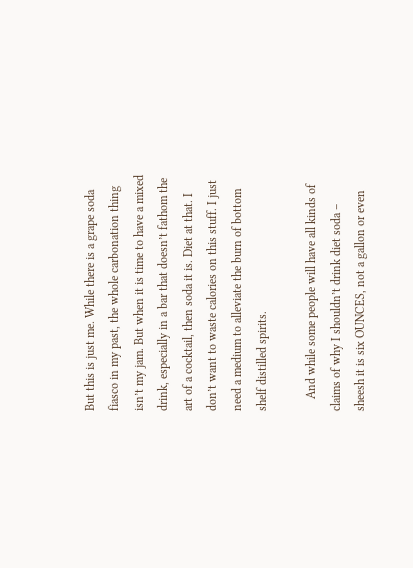But this is just me. While there is a grape soda fiasco in my past, the whole carbonation thing isn’t my jam. But when it is time to have a mixed drink, especially in a bar that doesn’t fathom the art of a cocktail, then soda it is. Diet at that. I don’t want to waste calories on this stuff. I just need a medium to alleviate the burn of bottom shelf distilled spirits.

    And while some people will have all kinds of claims of why I shouldn’t drink diet soda – sheesh it is six OUNCES, not a gallon or even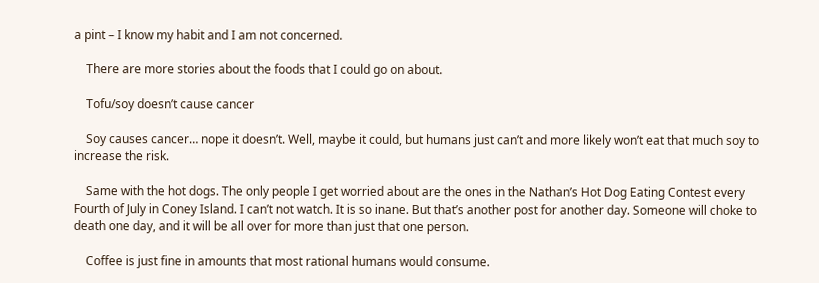a pint – I know my habit and I am not concerned.

    There are more stories about the foods that I could go on about.

    Tofu/soy doesn’t cause cancer

    Soy causes cancer… nope it doesn’t. Well, maybe it could, but humans just can’t and more likely won’t eat that much soy to increase the risk.

    Same with the hot dogs. The only people I get worried about are the ones in the Nathan’s Hot Dog Eating Contest every Fourth of July in Coney Island. I can’t not watch. It is so inane. But that’s another post for another day. Someone will choke to death one day, and it will be all over for more than just that one person.

    Coffee is just fine in amounts that most rational humans would consume.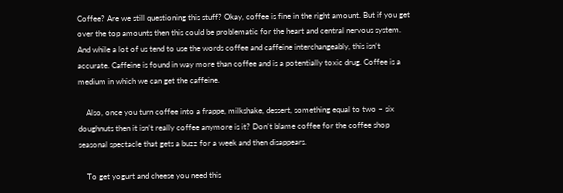Coffee? Are we still questioning this stuff? Okay, coffee is fine in the right amount. But if you get over the top amounts then this could be problematic for the heart and central nervous system. And while a lot of us tend to use the words coffee and caffeine interchangeably, this isn’t accurate. Caffeine is found in way more than coffee and is a potentially toxic drug. Coffee is a medium in which we can get the caffeine.

    Also, once you turn coffee into a frappe, milkshake, dessert, something equal to two – six doughnuts then it isn’t really coffee anymore is it? Don’t blame coffee for the coffee shop seasonal spectacle that gets a buzz for a week and then disappears.

    To get yogurt and cheese you need this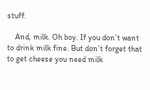stuff.

    And, milk. Oh boy. If you don’t want to drink milk fine. But don’t forget that to get cheese you need milk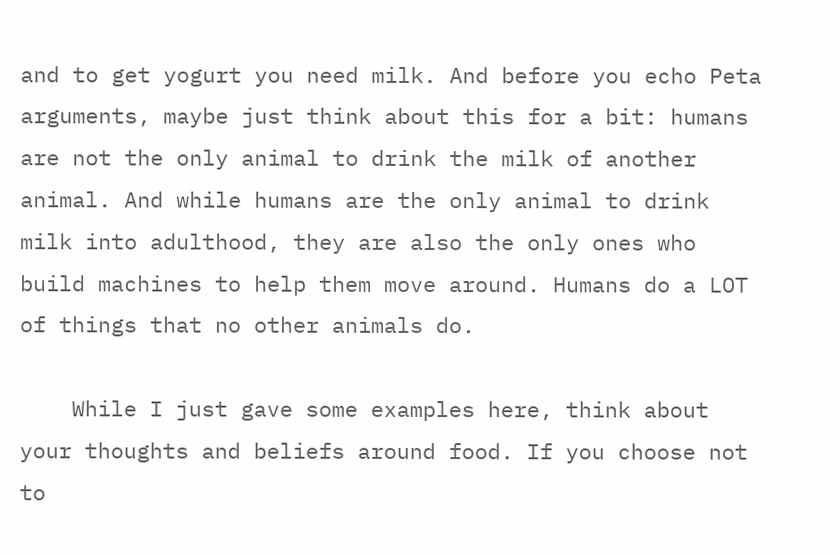and to get yogurt you need milk. And before you echo Peta arguments, maybe just think about this for a bit: humans are not the only animal to drink the milk of another animal. And while humans are the only animal to drink milk into adulthood, they are also the only ones who build machines to help them move around. Humans do a LOT of things that no other animals do.

    While I just gave some examples here, think about your thoughts and beliefs around food. If you choose not to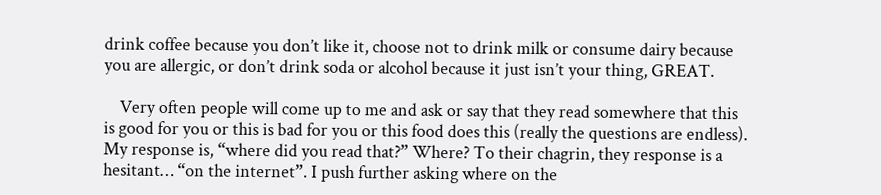drink coffee because you don’t like it, choose not to drink milk or consume dairy because you are allergic, or don’t drink soda or alcohol because it just isn’t your thing, GREAT.

    Very often people will come up to me and ask or say that they read somewhere that this is good for you or this is bad for you or this food does this (really the questions are endless). My response is, “where did you read that?” Where? To their chagrin, they response is a hesitant… “on the internet”. I push further asking where on the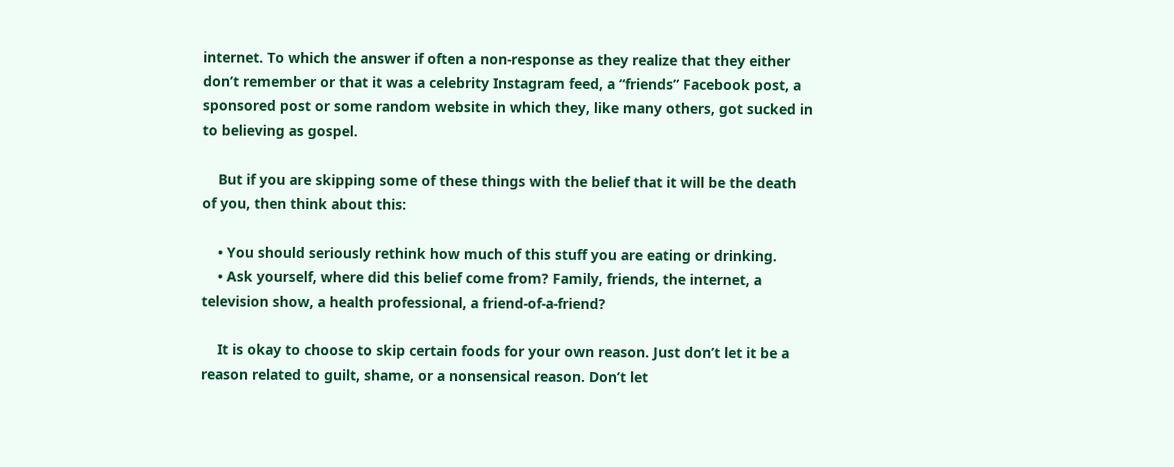internet. To which the answer if often a non-response as they realize that they either don’t remember or that it was a celebrity Instagram feed, a “friends” Facebook post, a sponsored post or some random website in which they, like many others, got sucked in to believing as gospel.

    But if you are skipping some of these things with the belief that it will be the death of you, then think about this:

    • You should seriously rethink how much of this stuff you are eating or drinking.
    • Ask yourself, where did this belief come from? Family, friends, the internet, a television show, a health professional, a friend-of-a-friend?

    It is okay to choose to skip certain foods for your own reason. Just don’t let it be a reason related to guilt, shame, or a nonsensical reason. Don’t let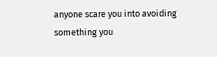anyone scare you into avoiding something you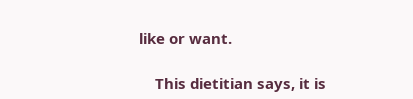like or want.

    This dietitian says, it is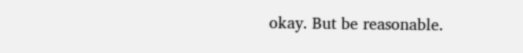okay. But be reasonable.